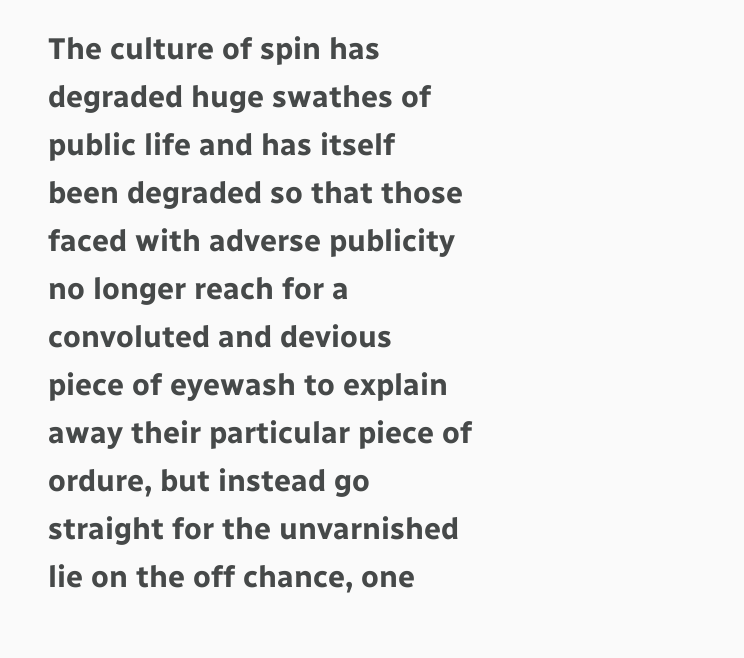The culture of spin has degraded huge swathes of public life and has itself been degraded so that those faced with adverse publicity no longer reach for a convoluted and devious piece of eyewash to explain away their particular piece of ordure, but instead go straight for the unvarnished lie on the off chance, one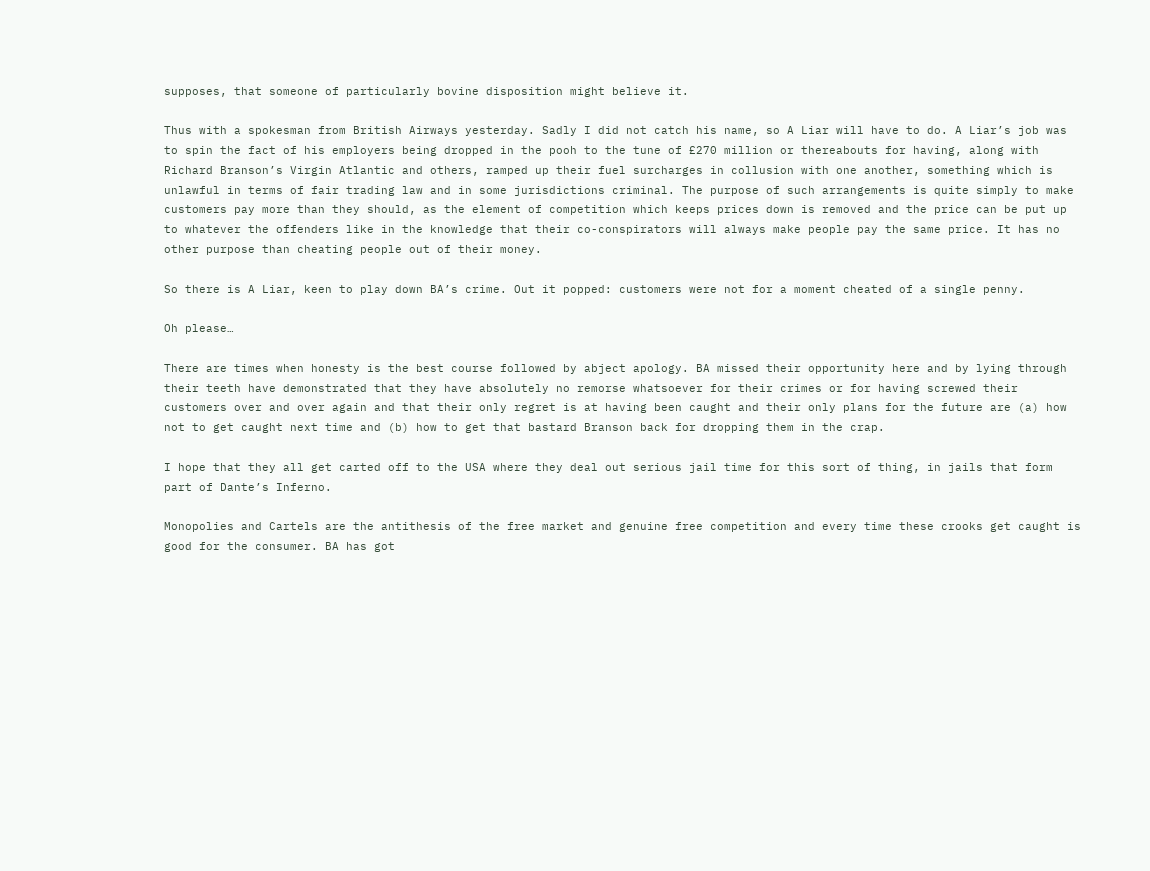supposes, that someone of particularly bovine disposition might believe it.

Thus with a spokesman from British Airways yesterday. Sadly I did not catch his name, so A Liar will have to do. A Liar’s job was to spin the fact of his employers being dropped in the pooh to the tune of £270 million or thereabouts for having, along with Richard Branson’s Virgin Atlantic and others, ramped up their fuel surcharges in collusion with one another, something which is unlawful in terms of fair trading law and in some jurisdictions criminal. The purpose of such arrangements is quite simply to make customers pay more than they should, as the element of competition which keeps prices down is removed and the price can be put up to whatever the offenders like in the knowledge that their co-conspirators will always make people pay the same price. It has no other purpose than cheating people out of their money.

So there is A Liar, keen to play down BA’s crime. Out it popped: customers were not for a moment cheated of a single penny.

Oh please…

There are times when honesty is the best course followed by abject apology. BA missed their opportunity here and by lying through their teeth have demonstrated that they have absolutely no remorse whatsoever for their crimes or for having screwed their customers over and over again and that their only regret is at having been caught and their only plans for the future are (a) how not to get caught next time and (b) how to get that bastard Branson back for dropping them in the crap.

I hope that they all get carted off to the USA where they deal out serious jail time for this sort of thing, in jails that form part of Dante’s Inferno.

Monopolies and Cartels are the antithesis of the free market and genuine free competition and every time these crooks get caught is good for the consumer. BA has got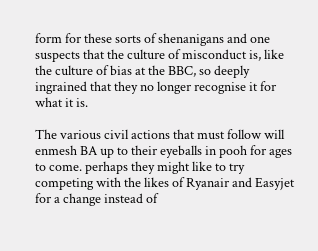form for these sorts of shenanigans and one suspects that the culture of misconduct is, like the culture of bias at the BBC, so deeply ingrained that they no longer recognise it for what it is.

The various civil actions that must follow will enmesh BA up to their eyeballs in pooh for ages to come. perhaps they might like to try competing with the likes of Ryanair and Easyjet for a change instead of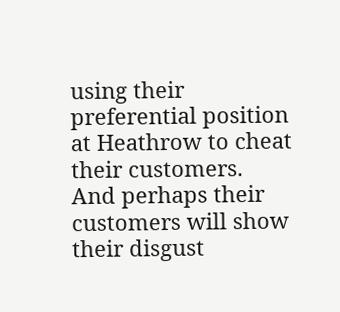using their preferential position at Heathrow to cheat their customers. And perhaps their customers will show their disgust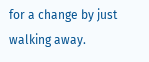for a change by just walking away.